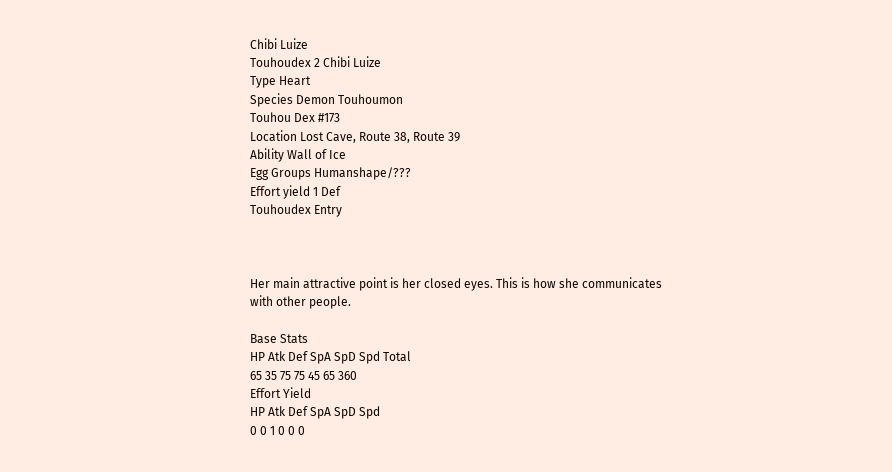Chibi Luize
Touhoudex 2 Chibi Luize
Type Heart
Species Demon Touhoumon
Touhou Dex #173
Location Lost Cave, Route 38, Route 39
Ability Wall of Ice
Egg Groups Humanshape/???
Effort yield 1 Def
Touhoudex Entry



Her main attractive point is her closed eyes. This is how she communicates with other people.

Base Stats
HP Atk Def SpA SpD Spd Total
65 35 75 75 45 65 360
Effort Yield
HP Atk Def SpA SpD Spd
0 0 1 0 0 0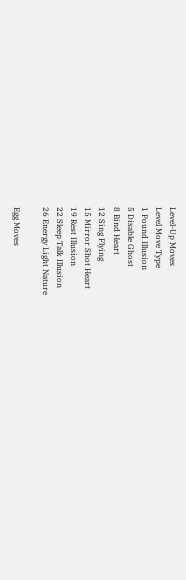Level-Up Moves
Level Move Type
1 Pound Illusion
5 Disable Ghost
8 Bind Heart
12 Sing Flying
15 Mirror Shot Heart
19 Rest Illusion
22 Sleep Talk Illusion
26 Energy Light Nature

Egg Moves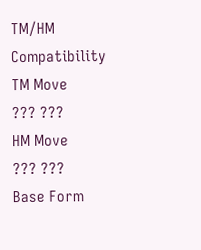TM/HM Compatibility
TM Move
??? ???
HM Move
??? ???
Base Form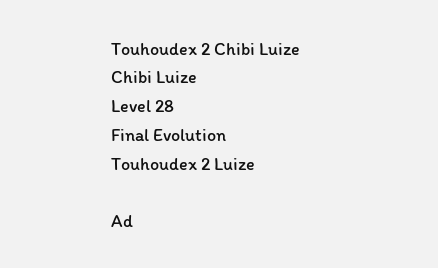Touhoudex 2 Chibi Luize
Chibi Luize
Level 28
Final Evolution
Touhoudex 2 Luize

Ad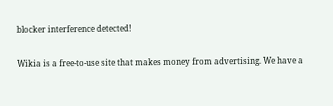blocker interference detected!

Wikia is a free-to-use site that makes money from advertising. We have a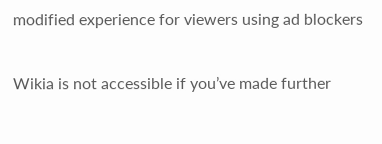modified experience for viewers using ad blockers

Wikia is not accessible if you’ve made further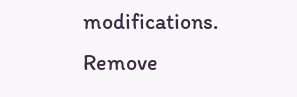modifications. Remove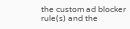the custom ad blocker rule(s) and the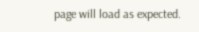page will load as expected.